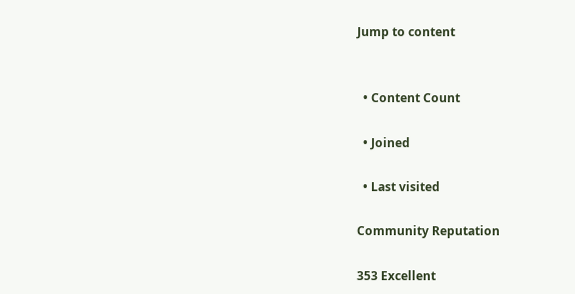Jump to content


  • Content Count

  • Joined

  • Last visited

Community Reputation

353 Excellent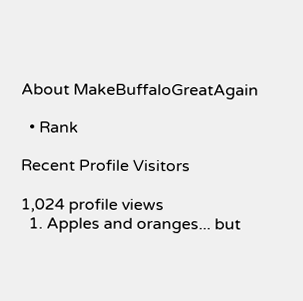About MakeBuffaloGreatAgain

  • Rank

Recent Profile Visitors

1,024 profile views
  1. Apples and oranges... but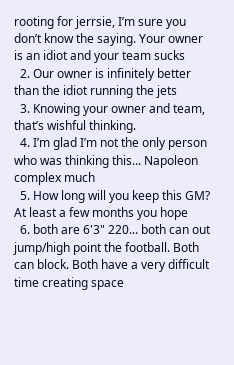rooting for jerrsie, I’m sure you don’t know the saying. Your owner is an idiot and your team sucks
  2. Our owner is infinitely better than the idiot running the jets
  3. Knowing your owner and team, that’s wishful thinking.
  4. I’m glad I’m not the only person who was thinking this... Napoleon complex much
  5. How long will you keep this GM? At least a few months you hope
  6. both are 6'3" 220... both can out jump/high point the football. Both can block. Both have a very difficult time creating space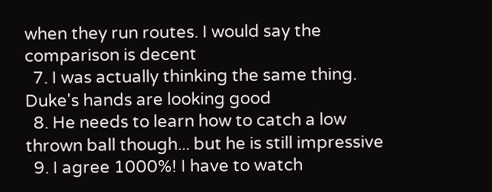when they run routes. I would say the comparison is decent
  7. I was actually thinking the same thing. Duke's hands are looking good
  8. He needs to learn how to catch a low thrown ball though... but he is still impressive
  9. I agree 1000%! I have to watch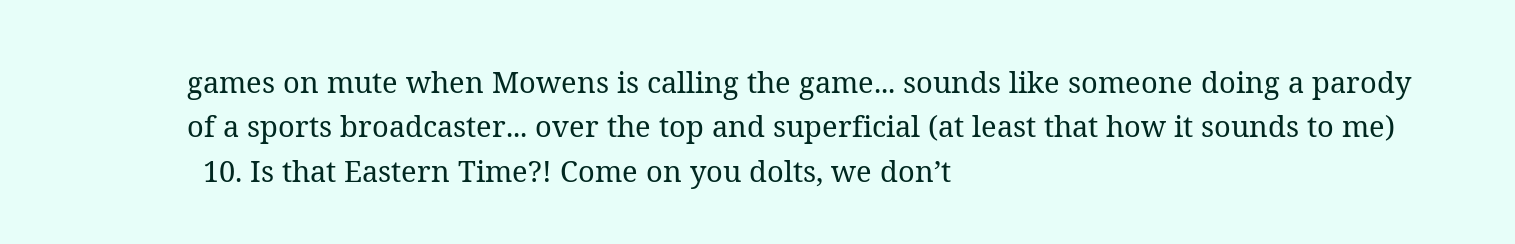games on mute when Mowens is calling the game... sounds like someone doing a parody of a sports broadcaster... over the top and superficial (at least that how it sounds to me)
  10. Is that Eastern Time?! Come on you dolts, we don’t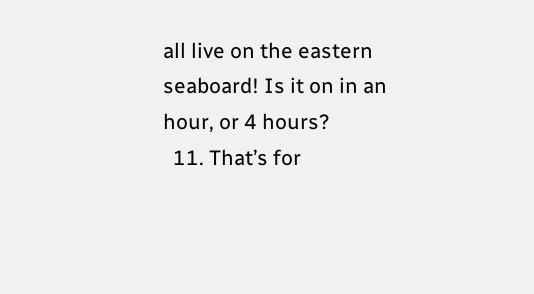all live on the eastern seaboard! Is it on in an hour, or 4 hours?
  11. That’s for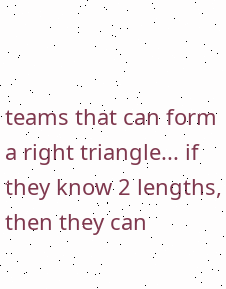teams that can form a right triangle... if they know 2 lengths, then they can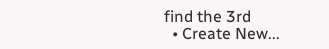find the 3rd
  • Create New...